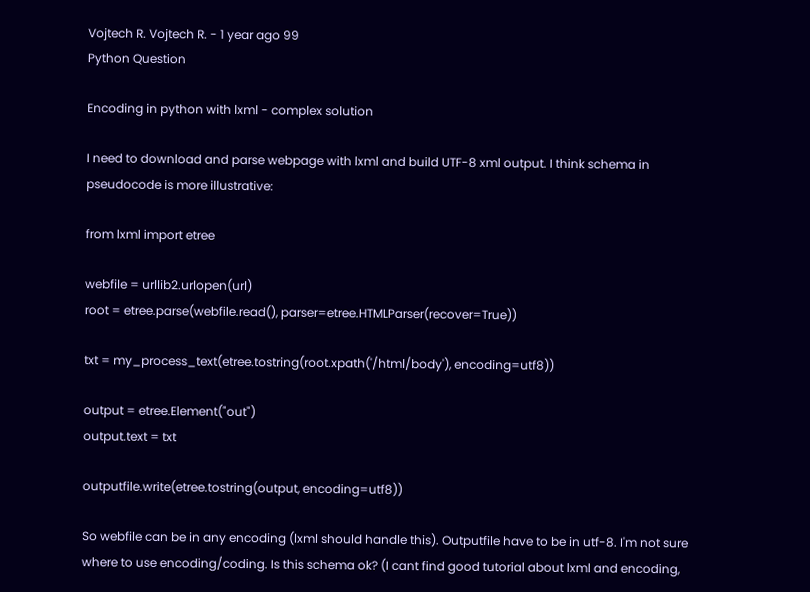Vojtech R. Vojtech R. - 1 year ago 99
Python Question

Encoding in python with lxml - complex solution

I need to download and parse webpage with lxml and build UTF-8 xml output. I think schema in pseudocode is more illustrative:

from lxml import etree

webfile = urllib2.urlopen(url)
root = etree.parse(webfile.read(), parser=etree.HTMLParser(recover=True))

txt = my_process_text(etree.tostring(root.xpath('/html/body'), encoding=utf8))

output = etree.Element("out")
output.text = txt

outputfile.write(etree.tostring(output, encoding=utf8))

So webfile can be in any encoding (lxml should handle this). Outputfile have to be in utf-8. I'm not sure where to use encoding/coding. Is this schema ok? (I cant find good tutorial about lxml and encoding,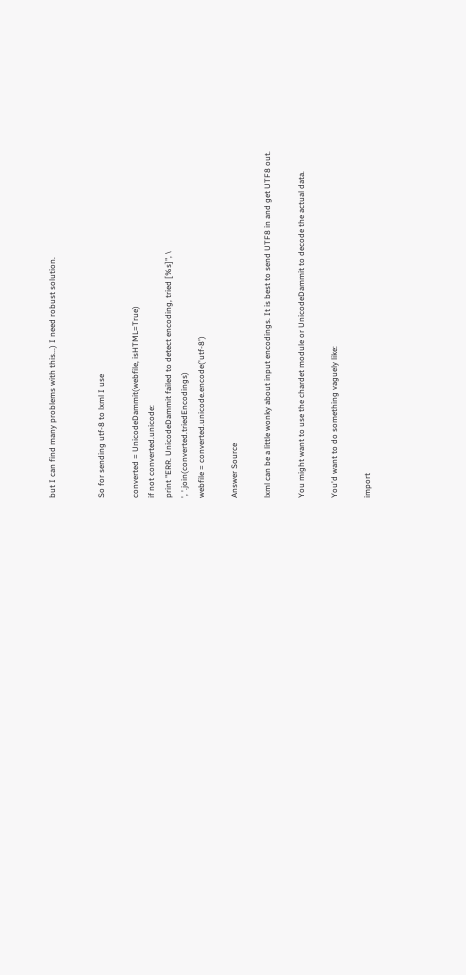but I can find many problems with this...) I need robust solution.


So for sending utf-8 to lxml I use

converted = UnicodeDammit(webfile, isHTML=True)
if not converted.unicode:
print "ERR. UnicodeDammit failed to detect encoding, tried [%s]", \
', '.join(converted.triedEncodings)
webfile = converted.unicode.encode('utf-8')

Answer Source

lxml can be a little wonky about input encodings. It is best to send UTF8 in and get UTF8 out.

You might want to use the chardet module or UnicodeDammit to decode the actual data.

You'd want to do something vaguely like:

import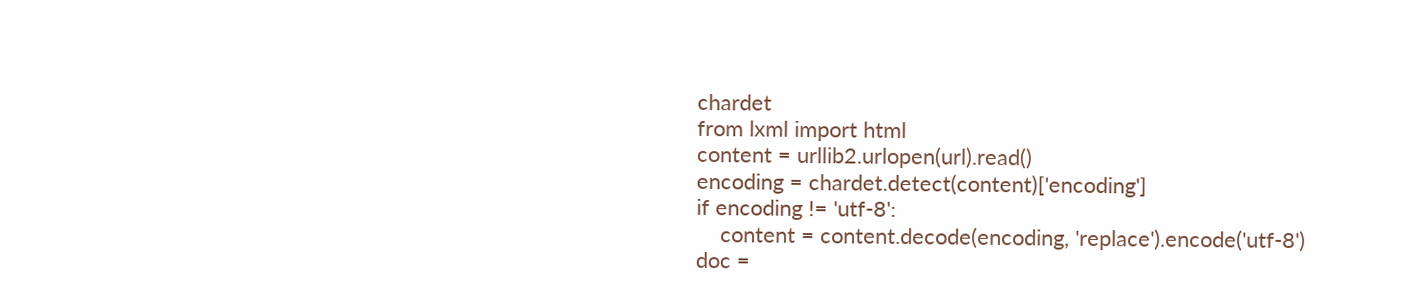chardet
from lxml import html
content = urllib2.urlopen(url).read()
encoding = chardet.detect(content)['encoding']
if encoding != 'utf-8':
    content = content.decode(encoding, 'replace').encode('utf-8')
doc =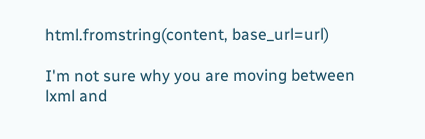html.fromstring(content, base_url=url)

I'm not sure why you are moving between lxml and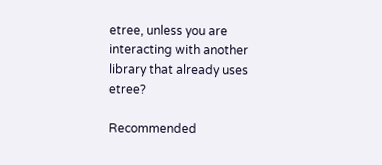etree, unless you are interacting with another library that already uses etree?

Recommended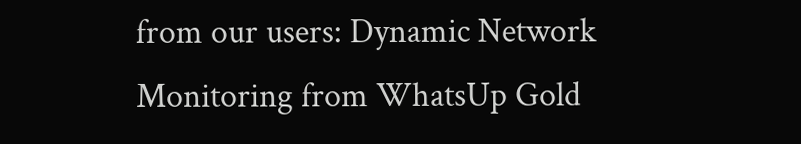from our users: Dynamic Network Monitoring from WhatsUp Gold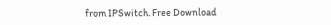from IPSwitch. Free Download